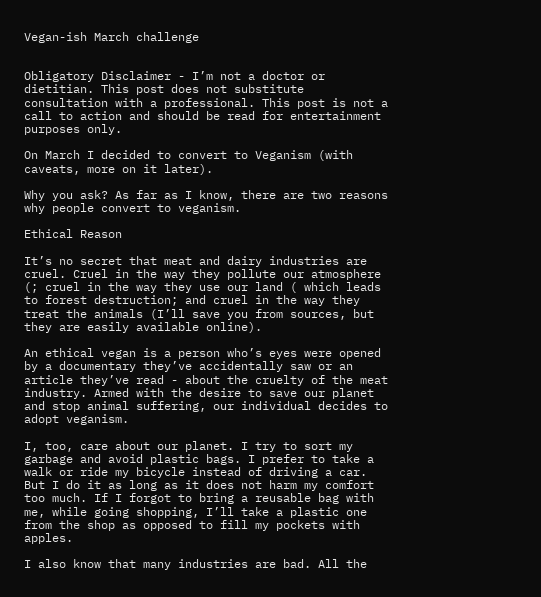Vegan-ish March challenge


Obligatory Disclaimer - I’m not a doctor or dietitian. This post does not substitute consultation with a professional. This post is not a call to action and should be read for entertainment purposes only.

On March I decided to convert to Veganism (with caveats, more on it later).

Why you ask? As far as I know, there are two reasons why people convert to veganism.

Ethical Reason

It’s no secret that meat and dairy industries are cruel. Cruel in the way they pollute our atmosphere (; cruel in the way they use our land ( which leads to forest destruction; and cruel in the way they treat the animals (I’ll save you from sources, but they are easily available online).

An ethical vegan is a person who’s eyes were opened by a documentary they’ve accidentally saw or an article they’ve read - about the cruelty of the meat industry. Armed with the desire to save our planet and stop animal suffering, our individual decides to adopt veganism.

I, too, care about our planet. I try to sort my garbage and avoid plastic bags. I prefer to take a walk or ride my bicycle instead of driving a car. But I do it as long as it does not harm my comfort too much. If I forgot to bring a reusable bag with me, while going shopping, I’ll take a plastic one from the shop as opposed to fill my pockets with apples.

I also know that many industries are bad. All the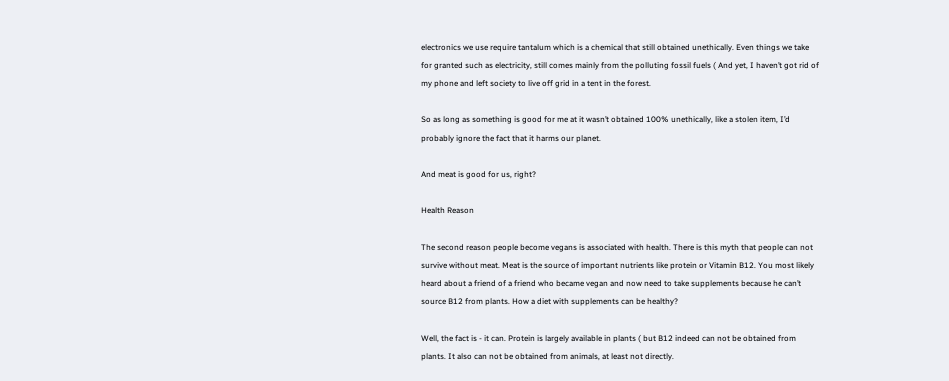electronics we use require tantalum which is a chemical that still obtained unethically. Even things we take for granted such as electricity, still comes mainly from the polluting fossil fuels ( And yet, I haven’t got rid of my phone and left society to live off grid in a tent in the forest.

So as long as something is good for me at it wasn’t obtained 100% unethically, like a stolen item, I’d probably ignore the fact that it harms our planet.

And meat is good for us, right?

Health Reason

The second reason people become vegans is associated with health. There is this myth that people can not survive without meat. Meat is the source of important nutrients like protein or Vitamin B12. You most likely heard about a friend of a friend who became vegan and now need to take supplements because he can’t source B12 from plants. How a diet with supplements can be healthy?

Well, the fact is - it can. Protein is largely available in plants ( but B12 indeed can not be obtained from plants. It also can not be obtained from animals, at least not directly.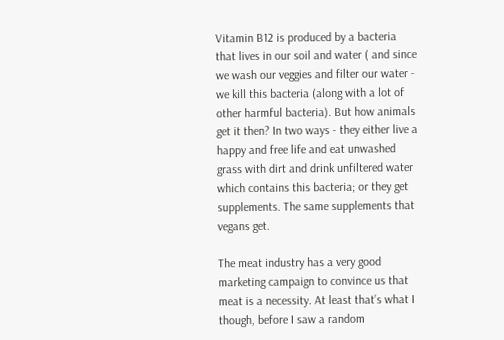Vitamin B12 is produced by a bacteria that lives in our soil and water ( and since we wash our veggies and filter our water - we kill this bacteria (along with a lot of other harmful bacteria). But how animals get it then? In two ways - they either live a happy and free life and eat unwashed grass with dirt and drink unfiltered water which contains this bacteria; or they get supplements. The same supplements that vegans get.

The meat industry has a very good marketing campaign to convince us that meat is a necessity. At least that’s what I though, before I saw a random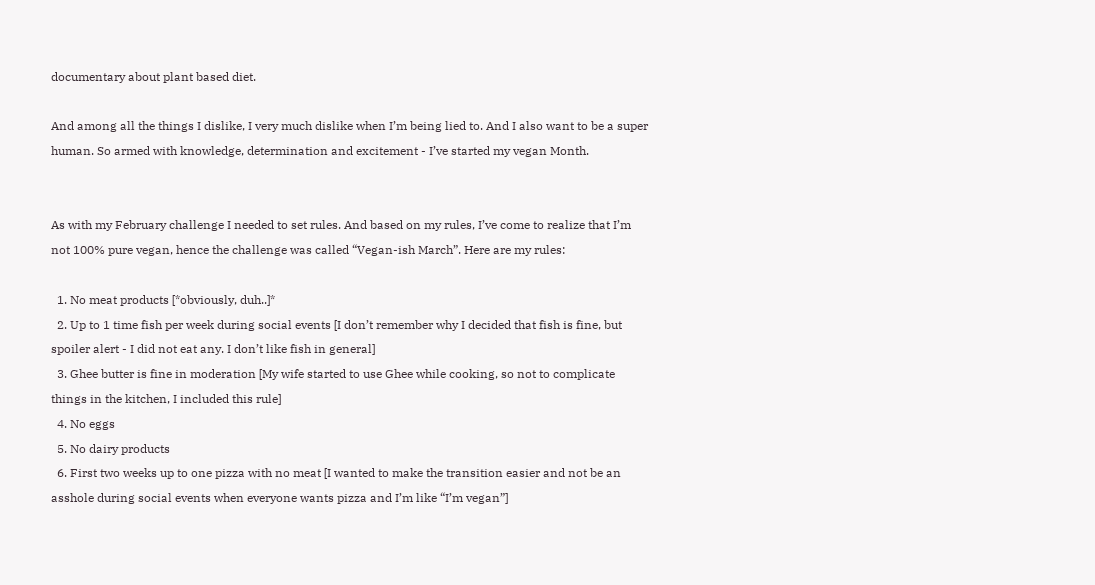documentary about plant based diet.

And among all the things I dislike, I very much dislike when I’m being lied to. And I also want to be a super human. So armed with knowledge, determination and excitement - I’ve started my vegan Month.


As with my February challenge I needed to set rules. And based on my rules, I’ve come to realize that I’m not 100% pure vegan, hence the challenge was called “Vegan-ish March”. Here are my rules:

  1. No meat products [*obviously, duh..]*
  2. Up to 1 time fish per week during social events [I don’t remember why I decided that fish is fine, but spoiler alert - I did not eat any. I don’t like fish in general]
  3. Ghee butter is fine in moderation [My wife started to use Ghee while cooking, so not to complicate things in the kitchen, I included this rule]
  4. No eggs
  5. No dairy products
  6. First two weeks up to one pizza with no meat [I wanted to make the transition easier and not be an asshole during social events when everyone wants pizza and I’m like “I’m vegan”]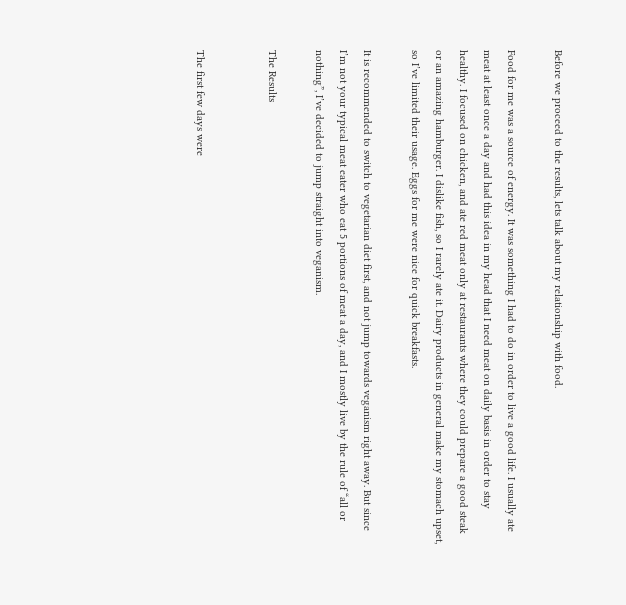Before we proceed to the results, lets talk about my relationship with food.

Food for me was a source of energy. It was something I had to do in order to live a good life. I usually ate meat at least once a day and had this idea in my head that I need meat on daily basis in order to stay healthy. I focused on chicken, and ate red meat only at restaurants where they could prepare a good steak or an amazing hamburger. I dislike fish, so I rarely ate it. Dairy products in general make my stomach upset, so I’ve limited their usage. Eggs for me were nice for quick breakfasts.

It is recommended to switch to vegetarian diet first, and not jump towards veganism right away. But since I’m not your typical meat eater who eat 5 portions of meat a day, and I mostly live by the rule of “all or nothing”, I’ve decided to jump straight into veganism.

The Results


The first few days were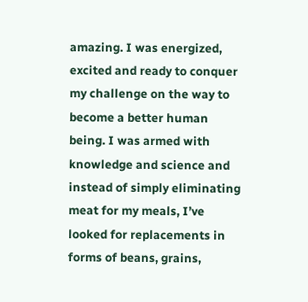amazing. I was energized, excited and ready to conquer my challenge on the way to become a better human being. I was armed with knowledge and science and instead of simply eliminating meat for my meals, I’ve looked for replacements in forms of beans, grains,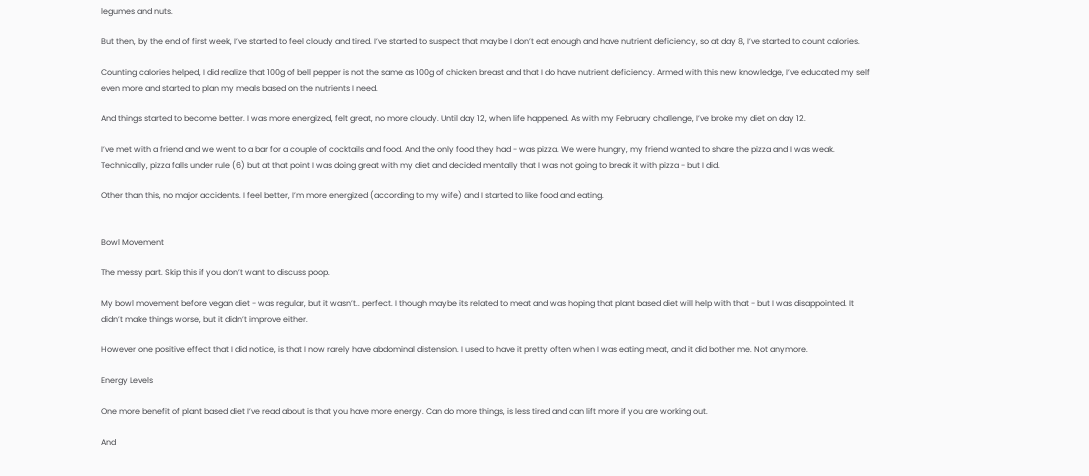legumes and nuts.

But then, by the end of first week, I’ve started to feel cloudy and tired. I’ve started to suspect that maybe I don’t eat enough and have nutrient deficiency, so at day 8, I’ve started to count calories.

Counting calories helped, I did realize that 100g of bell pepper is not the same as 100g of chicken breast and that I do have nutrient deficiency. Armed with this new knowledge, I’ve educated my self even more and started to plan my meals based on the nutrients I need.

And things started to become better. I was more energized, felt great, no more cloudy. Until day 12, when life happened. As with my February challenge, I’ve broke my diet on day 12.

I’ve met with a friend and we went to a bar for a couple of cocktails and food. And the only food they had - was pizza. We were hungry, my friend wanted to share the pizza and I was weak. Technically, pizza falls under rule (6) but at that point I was doing great with my diet and decided mentally that I was not going to break it with pizza - but I did.

Other than this, no major accidents. I feel better, I’m more energized (according to my wife) and I started to like food and eating.


Bowl Movement

The messy part. Skip this if you don’t want to discuss poop.

My bowl movement before vegan diet - was regular, but it wasn’t.. perfect. I though maybe its related to meat and was hoping that plant based diet will help with that - but I was disappointed. It didn’t make things worse, but it didn’t improve either.

However one positive effect that I did notice, is that I now rarely have abdominal distension. I used to have it pretty often when I was eating meat, and it did bother me. Not anymore.

Energy Levels

One more benefit of plant based diet I’ve read about is that you have more energy. Can do more things, is less tired and can lift more if you are working out.

And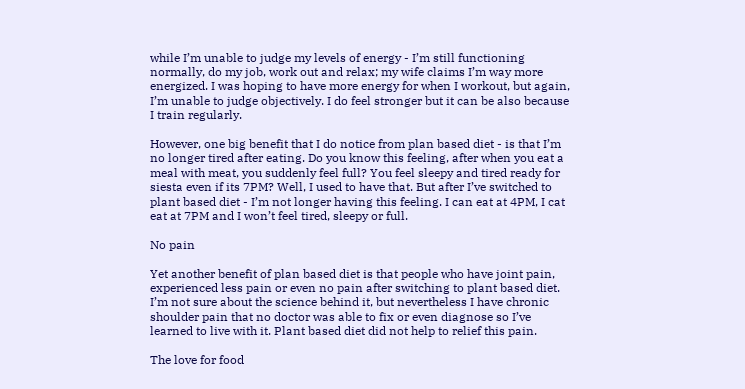while I’m unable to judge my levels of energy - I’m still functioning normally, do my job, work out and relax; my wife claims I’m way more energized. I was hoping to have more energy for when I workout, but again, I’m unable to judge objectively. I do feel stronger but it can be also because I train regularly.

However, one big benefit that I do notice from plan based diet - is that I’m no longer tired after eating. Do you know this feeling, after when you eat a meal with meat, you suddenly feel full? You feel sleepy and tired ready for siesta even if its 7PM? Well, I used to have that. But after I’ve switched to plant based diet - I’m not longer having this feeling. I can eat at 4PM, I cat eat at 7PM and I won’t feel tired, sleepy or full.

No pain

Yet another benefit of plan based diet is that people who have joint pain, experienced less pain or even no pain after switching to plant based diet. I’m not sure about the science behind it, but nevertheless I have chronic shoulder pain that no doctor was able to fix or even diagnose so I’ve learned to live with it. Plant based diet did not help to relief this pain.

The love for food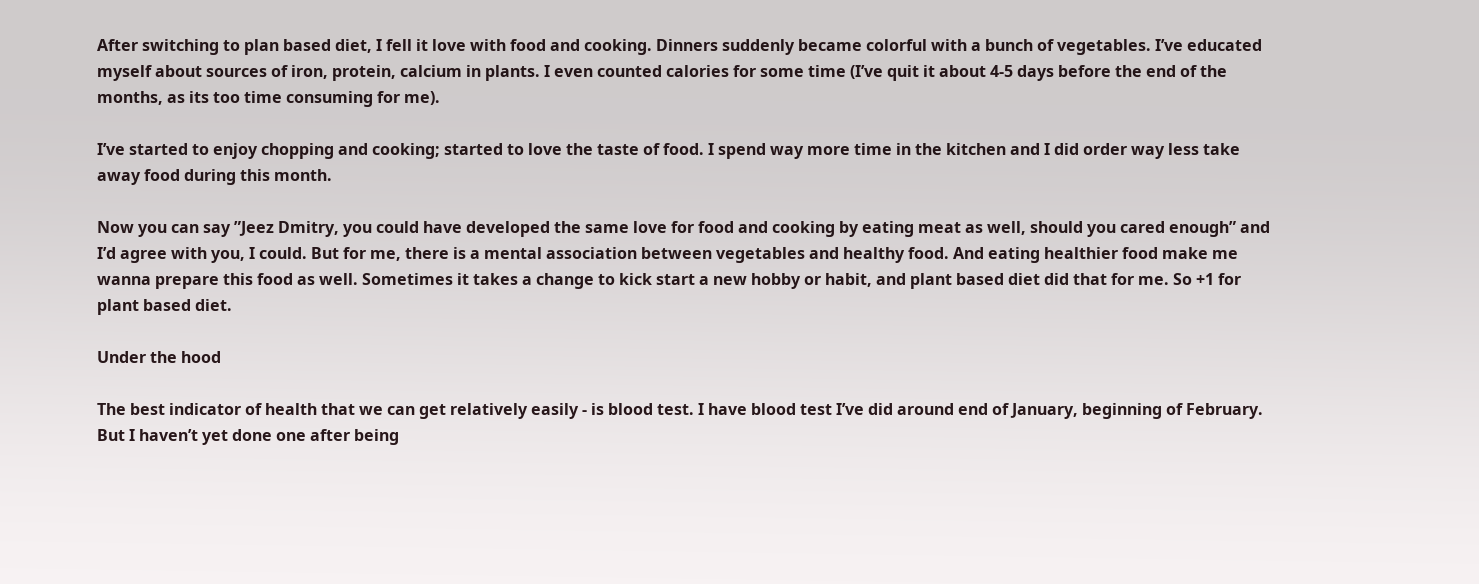After switching to plan based diet, I fell it love with food and cooking. Dinners suddenly became colorful with a bunch of vegetables. I’ve educated myself about sources of iron, protein, calcium in plants. I even counted calories for some time (I’ve quit it about 4-5 days before the end of the months, as its too time consuming for me).

I’ve started to enjoy chopping and cooking; started to love the taste of food. I spend way more time in the kitchen and I did order way less take away food during this month.

Now you can say ”Jeez Dmitry, you could have developed the same love for food and cooking by eating meat as well, should you cared enough” and I’d agree with you, I could. But for me, there is a mental association between vegetables and healthy food. And eating healthier food make me wanna prepare this food as well. Sometimes it takes a change to kick start a new hobby or habit, and plant based diet did that for me. So +1 for plant based diet.

Under the hood

The best indicator of health that we can get relatively easily - is blood test. I have blood test I’ve did around end of January, beginning of February. But I haven’t yet done one after being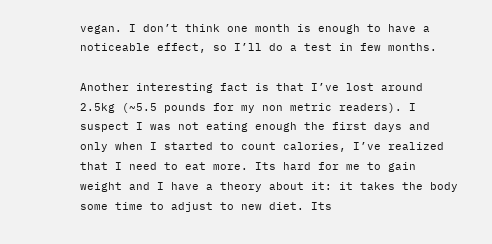vegan. I don’t think one month is enough to have a noticeable effect, so I’ll do a test in few months.

Another interesting fact is that I’ve lost around 2.5kg (~5.5 pounds for my non metric readers). I suspect I was not eating enough the first days and only when I started to count calories, I’ve realized that I need to eat more. Its hard for me to gain weight and I have a theory about it: it takes the body some time to adjust to new diet. Its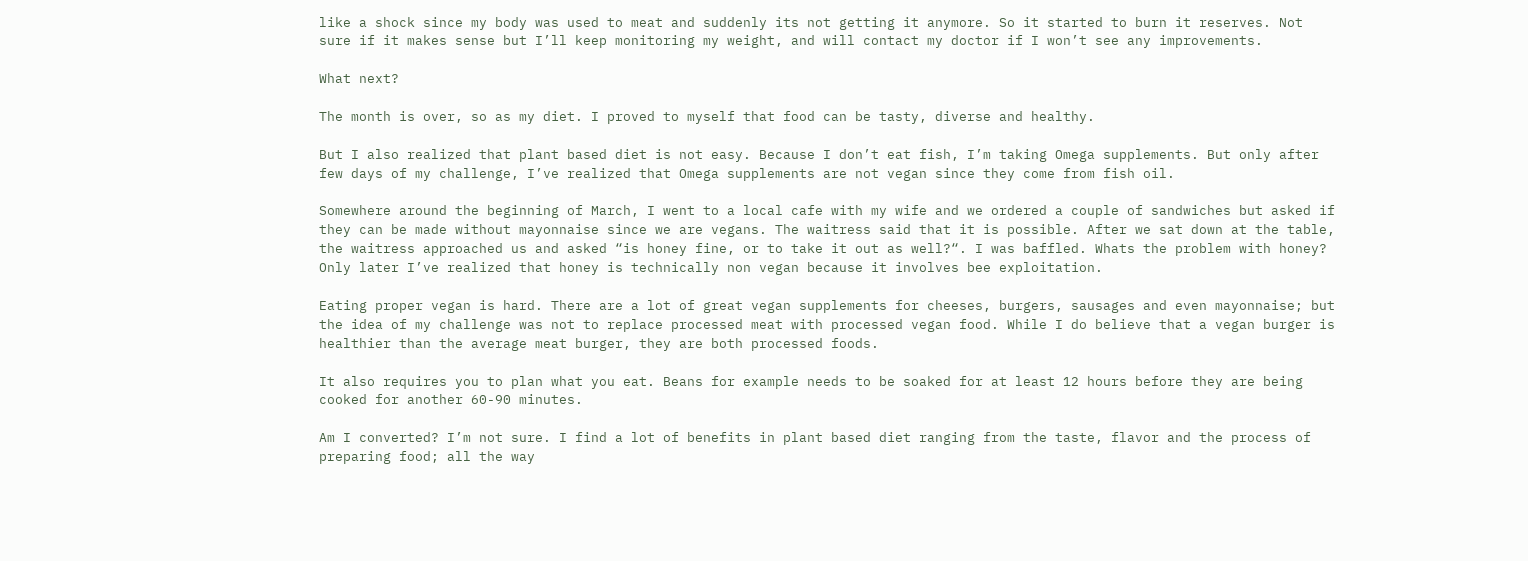like a shock since my body was used to meat and suddenly its not getting it anymore. So it started to burn it reserves. Not sure if it makes sense but I’ll keep monitoring my weight, and will contact my doctor if I won’t see any improvements.

What next?

The month is over, so as my diet. I proved to myself that food can be tasty, diverse and healthy.

But I also realized that plant based diet is not easy. Because I don’t eat fish, I’m taking Omega supplements. But only after few days of my challenge, I’ve realized that Omega supplements are not vegan since they come from fish oil.

Somewhere around the beginning of March, I went to a local cafe with my wife and we ordered a couple of sandwiches but asked if they can be made without mayonnaise since we are vegans. The waitress said that it is possible. After we sat down at the table, the waitress approached us and asked “is honey fine, or to take it out as well?“. I was baffled. Whats the problem with honey? Only later I’ve realized that honey is technically non vegan because it involves bee exploitation.

Eating proper vegan is hard. There are a lot of great vegan supplements for cheeses, burgers, sausages and even mayonnaise; but the idea of my challenge was not to replace processed meat with processed vegan food. While I do believe that a vegan burger is healthier than the average meat burger, they are both processed foods.

It also requires you to plan what you eat. Beans for example needs to be soaked for at least 12 hours before they are being cooked for another 60-90 minutes.

Am I converted? I’m not sure. I find a lot of benefits in plant based diet ranging from the taste, flavor and the process of preparing food; all the way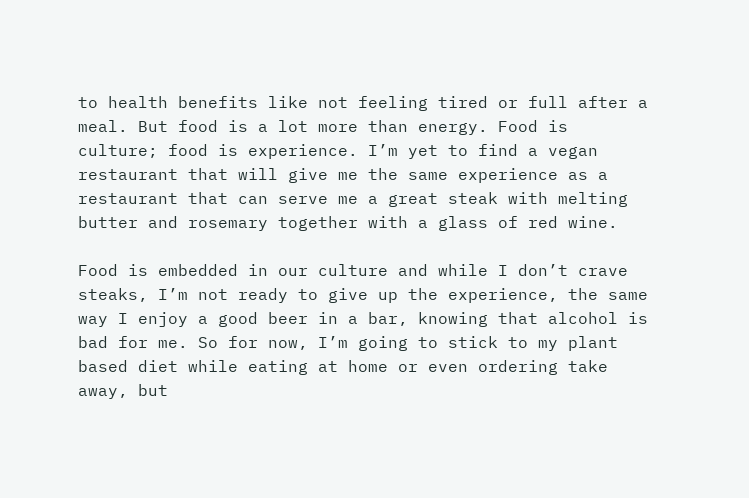to health benefits like not feeling tired or full after a meal. But food is a lot more than energy. Food is culture; food is experience. I’m yet to find a vegan restaurant that will give me the same experience as a restaurant that can serve me a great steak with melting butter and rosemary together with a glass of red wine.

Food is embedded in our culture and while I don’t crave steaks, I’m not ready to give up the experience, the same way I enjoy a good beer in a bar, knowing that alcohol is bad for me. So for now, I’m going to stick to my plant based diet while eating at home or even ordering take away, but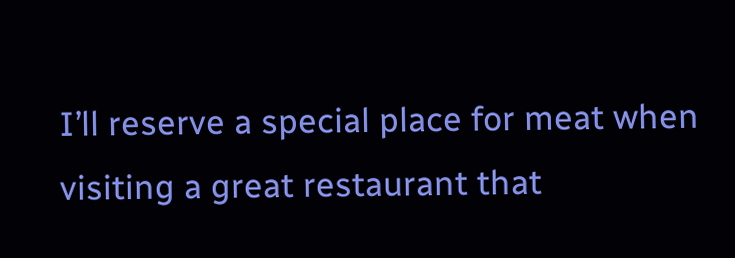I’ll reserve a special place for meat when visiting a great restaurant that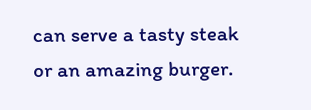can serve a tasty steak or an amazing burger.